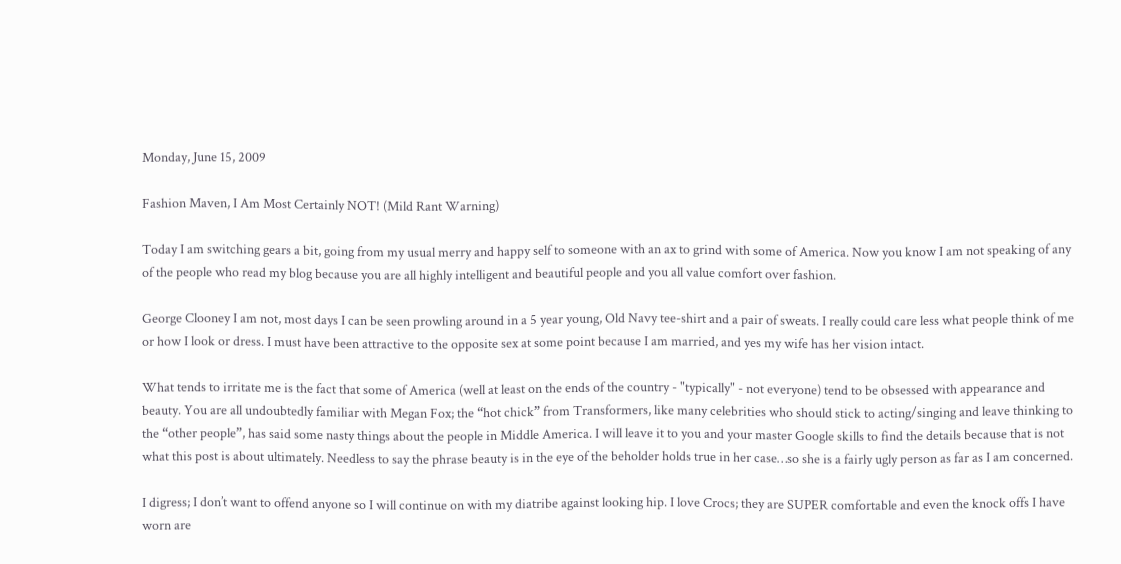Monday, June 15, 2009

Fashion Maven, I Am Most Certainly NOT! (Mild Rant Warning)

Today I am switching gears a bit, going from my usual merry and happy self to someone with an ax to grind with some of America. Now you know I am not speaking of any of the people who read my blog because you are all highly intelligent and beautiful people and you all value comfort over fashion.

George Clooney I am not, most days I can be seen prowling around in a 5 year young, Old Navy tee-shirt and a pair of sweats. I really could care less what people think of me or how I look or dress. I must have been attractive to the opposite sex at some point because I am married, and yes my wife has her vision intact.

What tends to irritate me is the fact that some of America (well at least on the ends of the country - "typically" - not everyone) tend to be obsessed with appearance and beauty. You are all undoubtedly familiar with Megan Fox; the “hot chick” from Transformers, like many celebrities who should stick to acting/singing and leave thinking to the “other people”, has said some nasty things about the people in Middle America. I will leave it to you and your master Google skills to find the details because that is not what this post is about ultimately. Needless to say the phrase beauty is in the eye of the beholder holds true in her case…so she is a fairly ugly person as far as I am concerned.

I digress; I don’t want to offend anyone so I will continue on with my diatribe against looking hip. I love Crocs; they are SUPER comfortable and even the knock offs I have worn are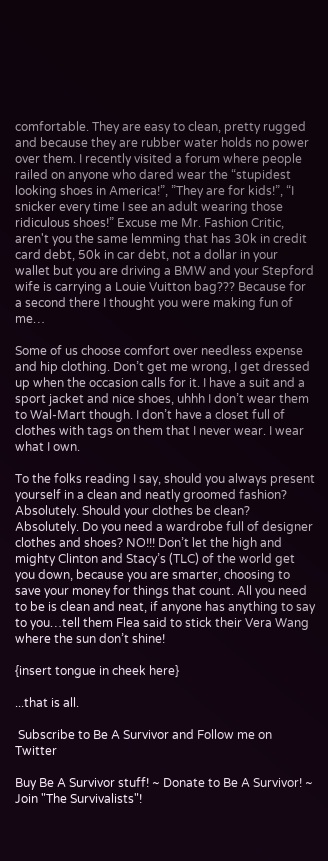comfortable. They are easy to clean, pretty rugged and because they are rubber water holds no power over them. I recently visited a forum where people railed on anyone who dared wear the “stupidest looking shoes in America!”, ”They are for kids!”, “I snicker every time I see an adult wearing those ridiculous shoes!” Excuse me Mr. Fashion Critic, aren't you the same lemming that has 30k in credit card debt, 50k in car debt, not a dollar in your wallet but you are driving a BMW and your Stepford wife is carrying a Louie Vuitton bag??? Because for a second there I thought you were making fun of me…

Some of us choose comfort over needless expense and hip clothing. Don’t get me wrong, I get dressed up when the occasion calls for it. I have a suit and a sport jacket and nice shoes, uhhh I don’t wear them to Wal-Mart though. I don’t have a closet full of clothes with tags on them that I never wear. I wear what I own.

To the folks reading I say, should you always present yourself in a clean and neatly groomed fashion? Absolutely. Should your clothes be clean? Absolutely. Do you need a wardrobe full of designer clothes and shoes? NO!!! Don’t let the high and mighty Clinton and Stacy’s (TLC) of the world get you down, because you are smarter, choosing to save your money for things that count. All you need to be is clean and neat, if anyone has anything to say to you…tell them Flea said to stick their Vera Wang where the sun don’t shine!

{insert tongue in cheek here}

...that is all.

 Subscribe to Be A Survivor and Follow me on Twitter

Buy Be A Survivor stuff! ~ Donate to Be A Survivor! ~ Join "The Survivalists"!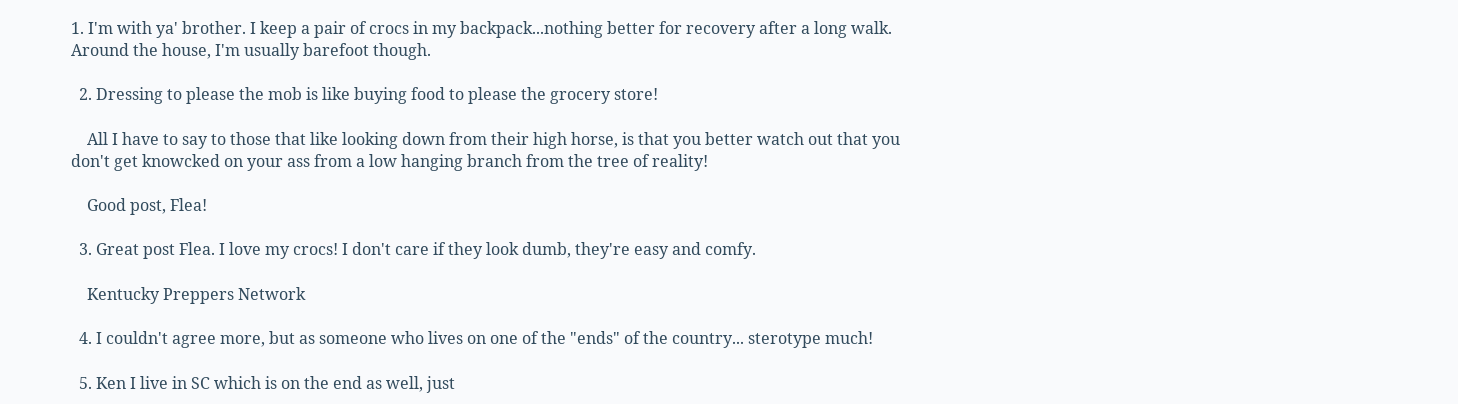1. I'm with ya' brother. I keep a pair of crocs in my backpack...nothing better for recovery after a long walk. Around the house, I'm usually barefoot though.

  2. Dressing to please the mob is like buying food to please the grocery store!

    All I have to say to those that like looking down from their high horse, is that you better watch out that you don't get knowcked on your ass from a low hanging branch from the tree of reality!

    Good post, Flea!

  3. Great post Flea. I love my crocs! I don't care if they look dumb, they're easy and comfy.

    Kentucky Preppers Network

  4. I couldn't agree more, but as someone who lives on one of the "ends" of the country... sterotype much!

  5. Ken I live in SC which is on the end as well, just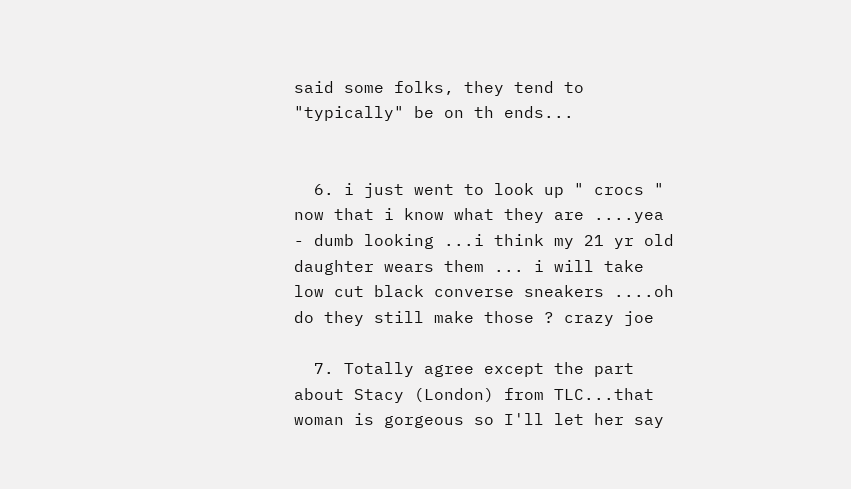said some folks, they tend to "typically" be on th ends...


  6. i just went to look up " crocs " now that i know what they are ....yea - dumb looking ...i think my 21 yr old daughter wears them ... i will take low cut black converse sneakers ....oh do they still make those ? crazy joe

  7. Totally agree except the part about Stacy (London) from TLC...that woman is gorgeous so I'll let her say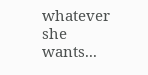whatever she wants...